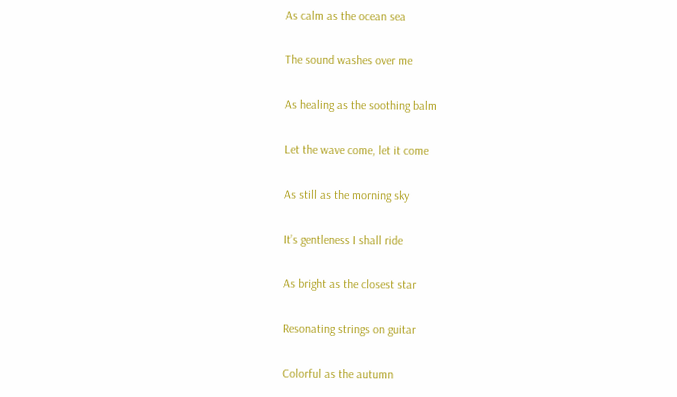As calm as the ocean sea

The sound washes over me

As healing as the soothing balm

Let the wave come, let it come

As still as the morning sky

It’s gentleness I shall ride

As bright as the closest star

Resonating strings on guitar

Colorful as the autumn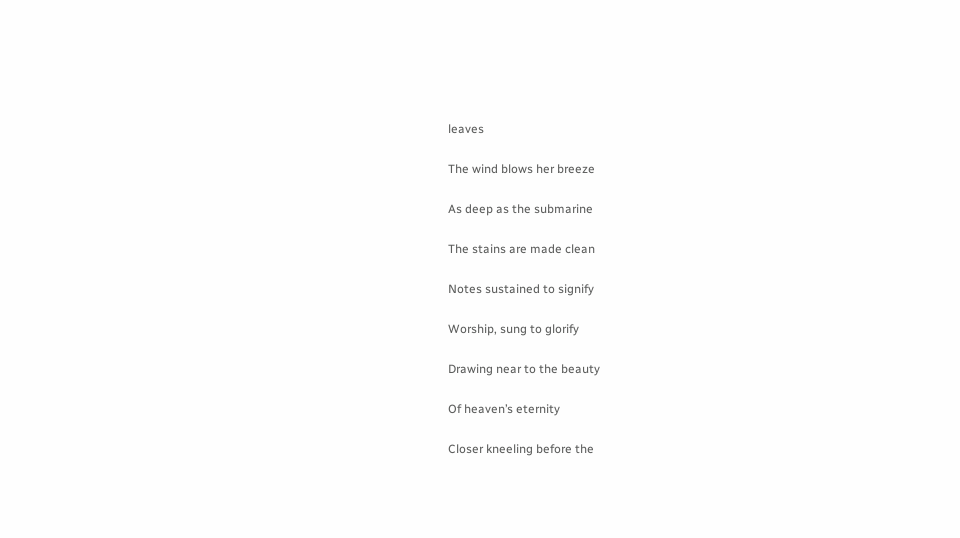leaves

The wind blows her breeze

As deep as the submarine

The stains are made clean

Notes sustained to signify

Worship, sung to glorify

Drawing near to the beauty

Of heaven’s eternity

Closer kneeling before the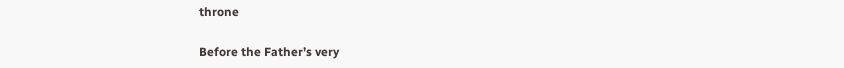throne

Before the Father’s very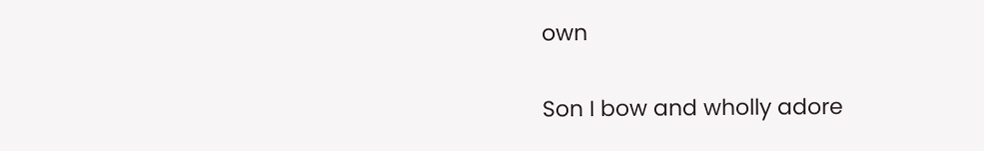own

Son I bow and wholly adore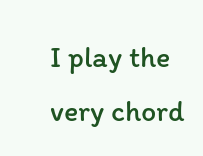I play the very chord